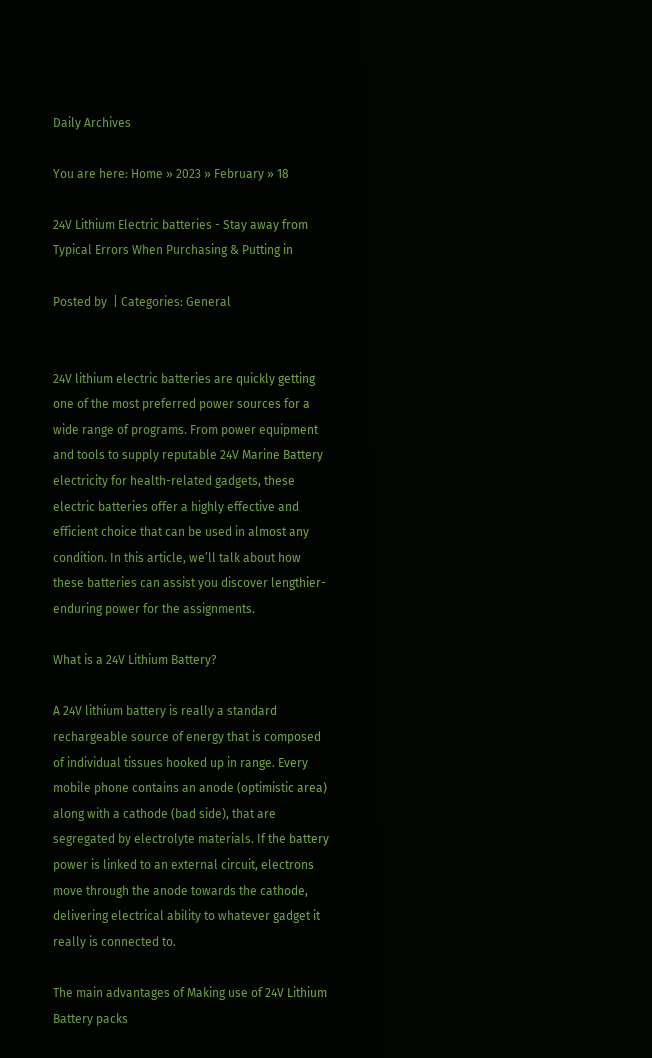Daily Archives

You are here: Home » 2023 » February » 18

24V Lithium Electric batteries - Stay away from Typical Errors When Purchasing & Putting in

Posted by  | Categories: General


24V lithium electric batteries are quickly getting one of the most preferred power sources for a wide range of programs. From power equipment and tools to supply reputable 24V Marine Battery electricity for health-related gadgets, these electric batteries offer a highly effective and efficient choice that can be used in almost any condition. In this article, we’ll talk about how these batteries can assist you discover lengthier-enduring power for the assignments.

What is a 24V Lithium Battery?

A 24V lithium battery is really a standard rechargeable source of energy that is composed of individual tissues hooked up in range. Every mobile phone contains an anode (optimistic area) along with a cathode (bad side), that are segregated by electrolyte materials. If the battery power is linked to an external circuit, electrons move through the anode towards the cathode, delivering electrical ability to whatever gadget it really is connected to.

The main advantages of Making use of 24V Lithium Battery packs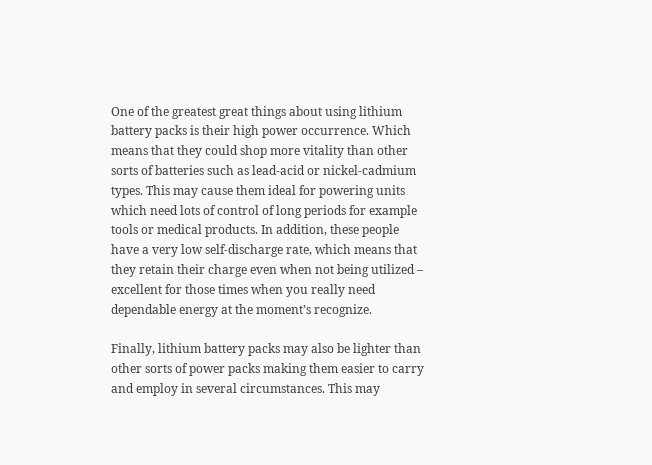One of the greatest great things about using lithium battery packs is their high power occurrence. Which means that they could shop more vitality than other sorts of batteries such as lead-acid or nickel-cadmium types. This may cause them ideal for powering units which need lots of control of long periods for example tools or medical products. In addition, these people have a very low self-discharge rate, which means that they retain their charge even when not being utilized – excellent for those times when you really need dependable energy at the moment’s recognize.

Finally, lithium battery packs may also be lighter than other sorts of power packs making them easier to carry and employ in several circumstances. This may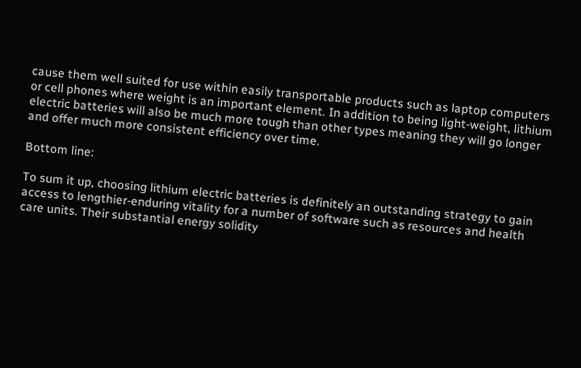cause them well suited for use within easily transportable products such as laptop computers or cell phones where weight is an important element. In addition to being light-weight, lithium electric batteries will also be much more tough than other types meaning they will go longer and offer much more consistent efficiency over time.

Bottom line:

To sum it up, choosing lithium electric batteries is definitely an outstanding strategy to gain access to lengthier-enduring vitality for a number of software such as resources and health care units. Their substantial energy solidity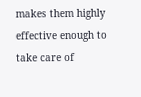makes them highly effective enough to take care of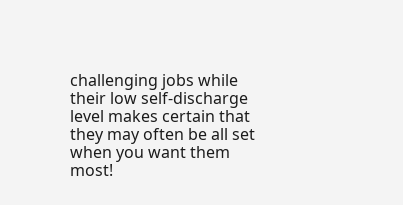challenging jobs while their low self-discharge level makes certain that they may often be all set when you want them most!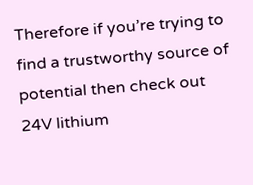Therefore if you’re trying to find a trustworthy source of potential then check out 24V lithium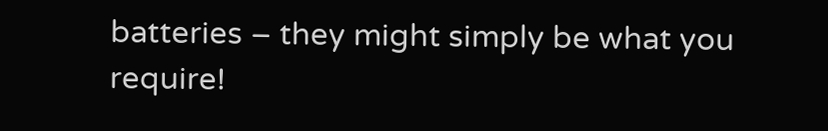batteries – they might simply be what you require!